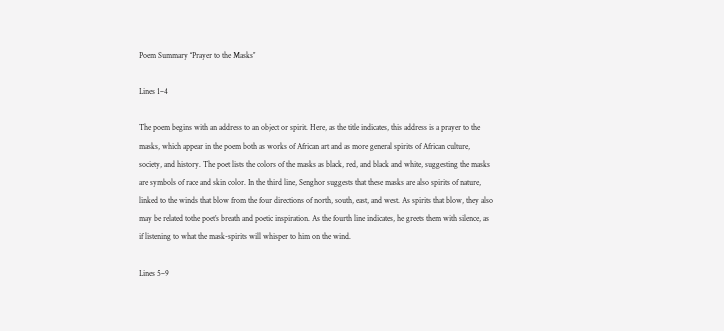Poem Summary ‘‘Prayer to the Masks’’

Lines 1–4

The poem begins with an address to an object or spirit. Here, as the title indicates, this address is a prayer to the masks, which appear in the poem both as works of African art and as more general spirits of African culture, society, and history. The poet lists the colors of the masks as black, red, and black and white, suggesting the masks are symbols of race and skin color. In the third line, Senghor suggests that these masks are also spirits of nature, linked to the winds that blow from the four directions of north, south, east, and west. As spirits that blow, they also may be related tothe poet’s breath and poetic inspiration. As the fourth line indicates, he greets them with silence, as if listening to what the mask-spirits will whisper to him on the wind.

Lines 5–9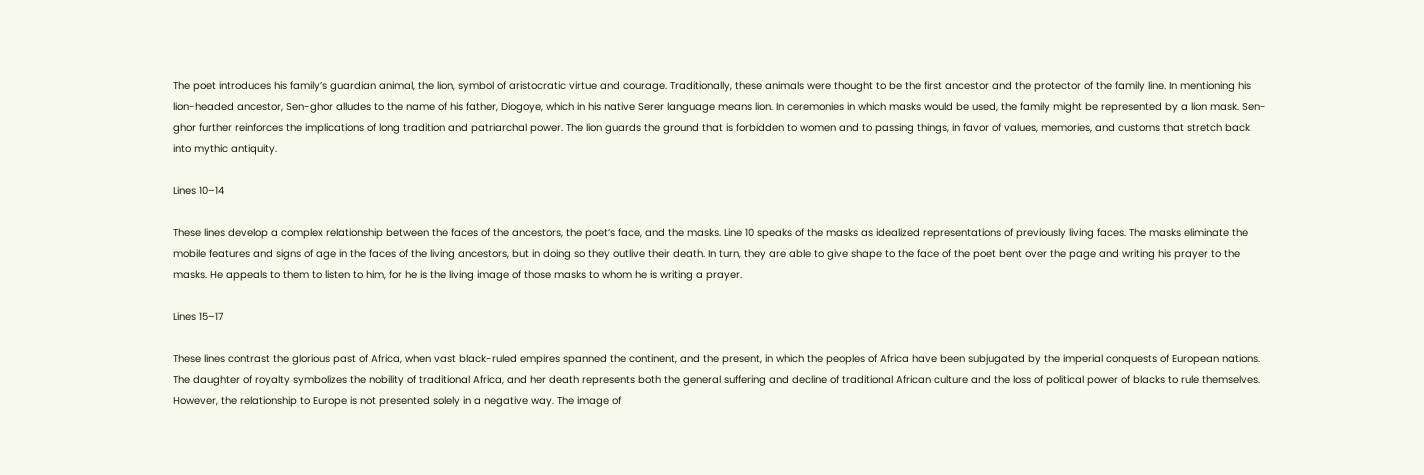The poet introduces his family’s guardian animal, the lion, symbol of aristocratic virtue and courage. Traditionally, these animals were thought to be the first ancestor and the protector of the family line. In mentioning his lion-headed ancestor, Sen-ghor alludes to the name of his father, Diogoye, which in his native Serer language means lion. In ceremonies in which masks would be used, the family might be represented by a lion mask. Sen-ghor further reinforces the implications of long tradition and patriarchal power. The lion guards the ground that is forbidden to women and to passing things, in favor of values, memories, and customs that stretch back into mythic antiquity.

Lines 10–14

These lines develop a complex relationship between the faces of the ancestors, the poet’s face, and the masks. Line 10 speaks of the masks as idealized representations of previously living faces. The masks eliminate the mobile features and signs of age in the faces of the living ancestors, but in doing so they outlive their death. In turn, they are able to give shape to the face of the poet bent over the page and writing his prayer to the masks. He appeals to them to listen to him, for he is the living image of those masks to whom he is writing a prayer.

Lines 15–17

These lines contrast the glorious past of Africa, when vast black-ruled empires spanned the continent, and the present, in which the peoples of Africa have been subjugated by the imperial conquests of European nations. The daughter of royalty symbolizes the nobility of traditional Africa, and her death represents both the general suffering and decline of traditional African culture and the loss of political power of blacks to rule themselves. However, the relationship to Europe is not presented solely in a negative way. The image of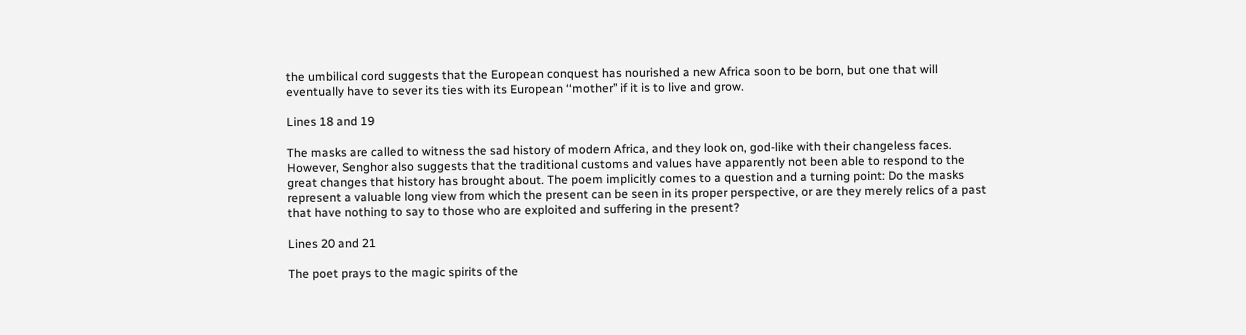the umbilical cord suggests that the European conquest has nourished a new Africa soon to be born, but one that will eventually have to sever its ties with its European ‘‘mother’’ if it is to live and grow.

Lines 18 and 19

The masks are called to witness the sad history of modern Africa, and they look on, god-like with their changeless faces. However, Senghor also suggests that the traditional customs and values have apparently not been able to respond to the great changes that history has brought about. The poem implicitly comes to a question and a turning point: Do the masks represent a valuable long view from which the present can be seen in its proper perspective, or are they merely relics of a past that have nothing to say to those who are exploited and suffering in the present?

Lines 20 and 21

The poet prays to the magic spirits of the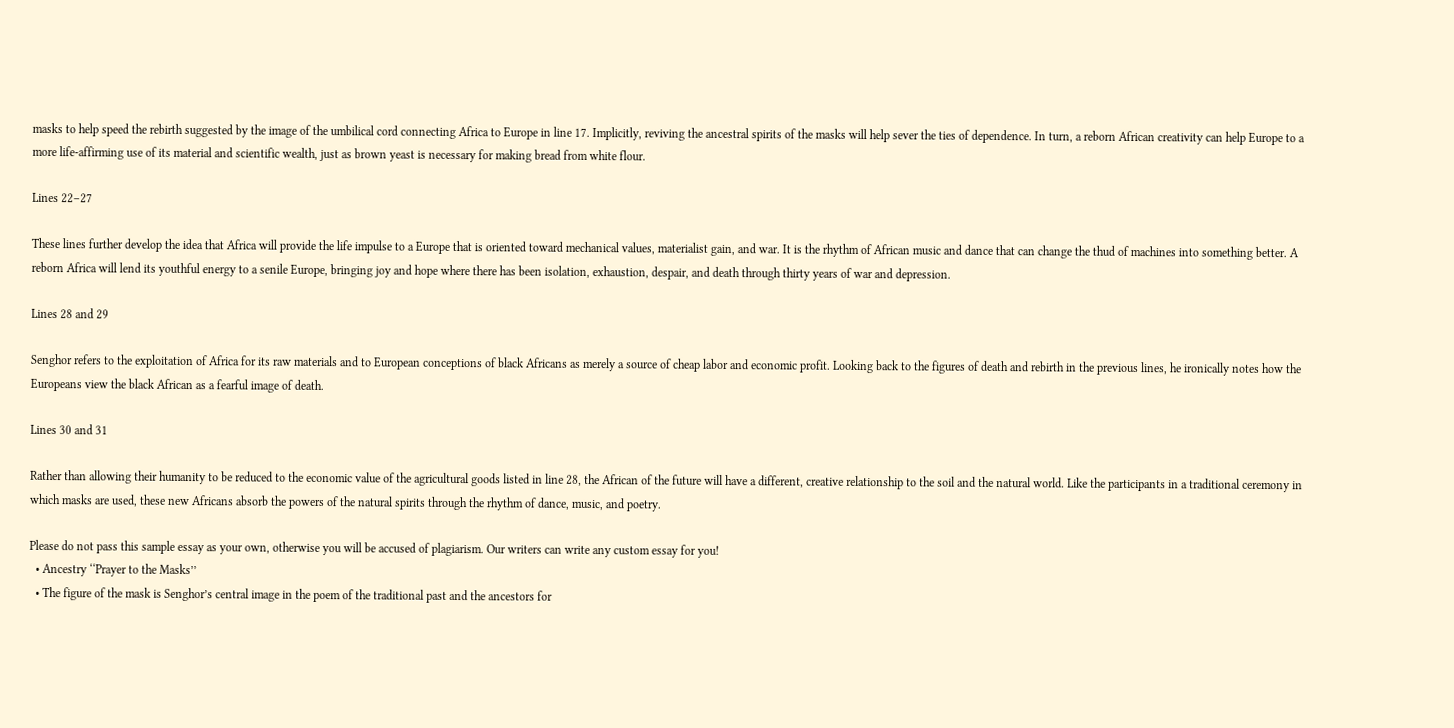masks to help speed the rebirth suggested by the image of the umbilical cord connecting Africa to Europe in line 17. Implicitly, reviving the ancestral spirits of the masks will help sever the ties of dependence. In turn, a reborn African creativity can help Europe to a more life-affirming use of its material and scientific wealth, just as brown yeast is necessary for making bread from white flour.

Lines 22–27

These lines further develop the idea that Africa will provide the life impulse to a Europe that is oriented toward mechanical values, materialist gain, and war. It is the rhythm of African music and dance that can change the thud of machines into something better. A reborn Africa will lend its youthful energy to a senile Europe, bringing joy and hope where there has been isolation, exhaustion, despair, and death through thirty years of war and depression.

Lines 28 and 29

Senghor refers to the exploitation of Africa for its raw materials and to European conceptions of black Africans as merely a source of cheap labor and economic profit. Looking back to the figures of death and rebirth in the previous lines, he ironically notes how the Europeans view the black African as a fearful image of death.

Lines 30 and 31

Rather than allowing their humanity to be reduced to the economic value of the agricultural goods listed in line 28, the African of the future will have a different, creative relationship to the soil and the natural world. Like the participants in a traditional ceremony in which masks are used, these new Africans absorb the powers of the natural spirits through the rhythm of dance, music, and poetry.

Please do not pass this sample essay as your own, otherwise you will be accused of plagiarism. Our writers can write any custom essay for you!
  • Ancestry ‘‘Prayer to the Masks’’
  • The figure of the mask is Senghor’s central image in the poem of the traditional past and the ancestors for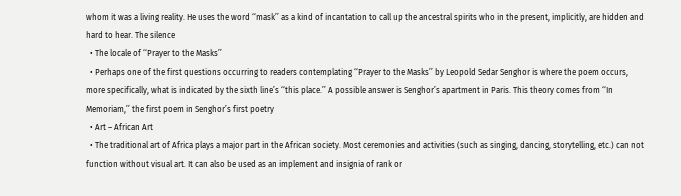whom it was a living reality. He uses the word ‘‘mask’’ as a kind of incantation to call up the ancestral spirits who in the present, implicitly, are hidden and hard to hear. The silence
  • The locale of ‘‘Prayer to the Masks’’
  • Perhaps one of the first questions occurring to readers contemplating ‘‘Prayer to the Masks’’ by Leopold Sedar Senghor is where the poem occurs, more specifically, what is indicated by the sixth line’s ‘‘this place.’’ A possible answer is Senghor’s apartment in Paris. This theory comes from ‘‘In Memoriam,’’ the first poem in Senghor’s first poetry
  • Art – African Art
  • The traditional art of Africa plays a major part in the African society. Most ceremonies and activities (such as singing, dancing, storytelling, etc.) can not function without visual art. It can also be used as an implement and insignia of rank or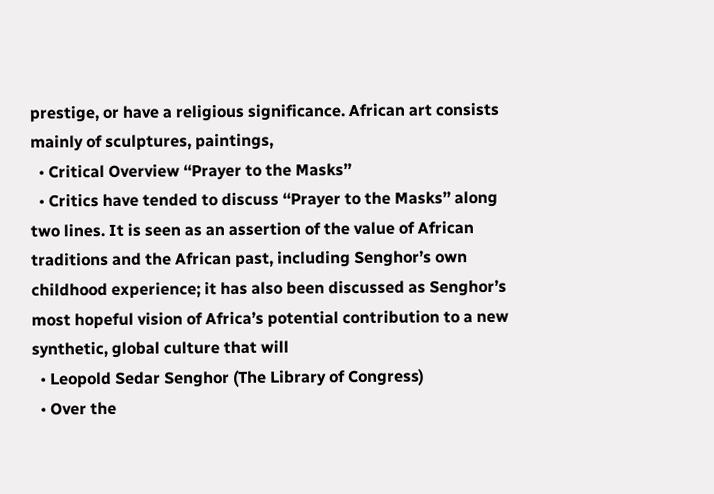prestige, or have a religious significance. African art consists mainly of sculptures, paintings,
  • Critical Overview ‘‘Prayer to the Masks’’
  • Critics have tended to discuss ‘‘Prayer to the Masks’’ along two lines. It is seen as an assertion of the value of African traditions and the African past, including Senghor’s own childhood experience; it has also been discussed as Senghor’s most hopeful vision of Africa’s potential contribution to a new synthetic, global culture that will
  • Leopold Sedar Senghor (The Library of Congress)
  • Over the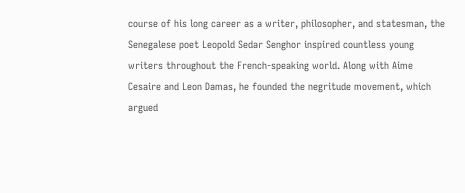course of his long career as a writer, philosopher, and statesman, the Senegalese poet Leopold Sedar Senghor inspired countless young writers throughout the French-speaking world. Along with Aime Cesaire and Leon Damas, he founded the negritude movement, which argued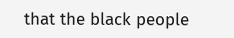that the black people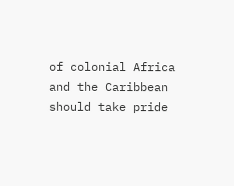of colonial Africa and the Caribbean should take pride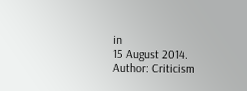in
15 August 2014. Author: Criticism